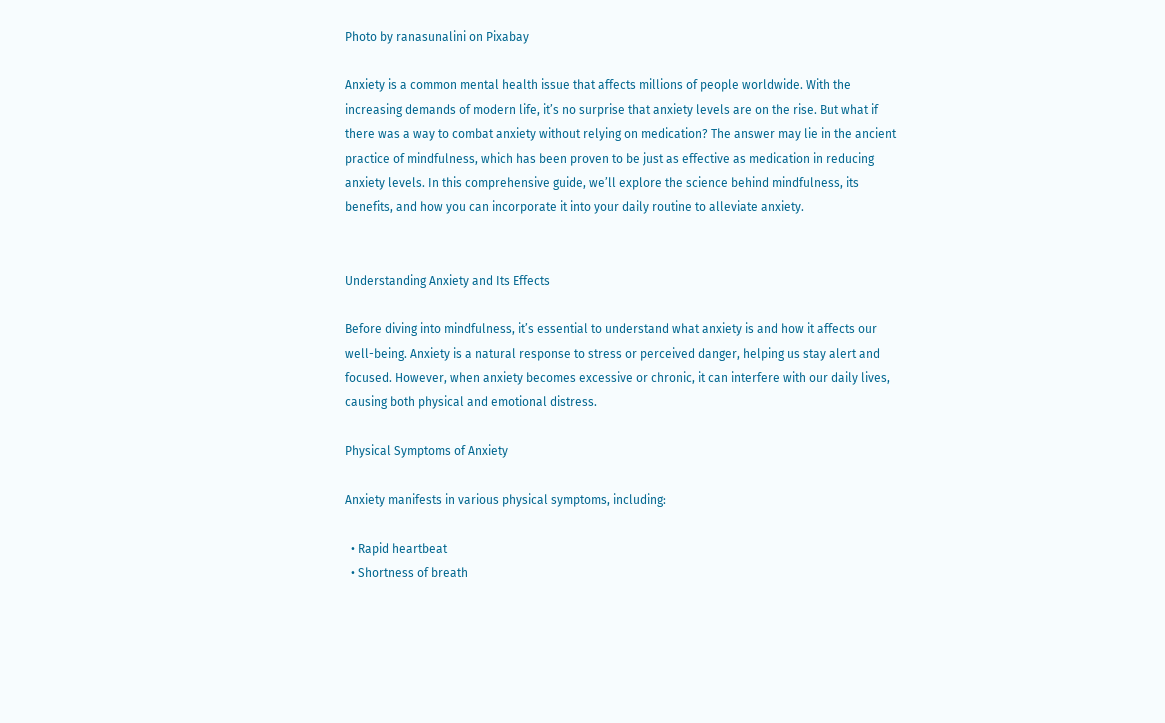Photo by ranasunalini on Pixabay

Anxiety is a common mental health issue that affects millions of people worldwide. With the increasing demands of modern life, it’s no surprise that anxiety levels are on the rise. But what if there was a way to combat anxiety without relying on medication? The answer may lie in the ancient practice of mindfulness, which has been proven to be just as effective as medication in reducing anxiety levels. In this comprehensive guide, we’ll explore the science behind mindfulness, its benefits, and how you can incorporate it into your daily routine to alleviate anxiety.


Understanding Anxiety and Its Effects

Before diving into mindfulness, it’s essential to understand what anxiety is and how it affects our well-being. Anxiety is a natural response to stress or perceived danger, helping us stay alert and focused. However, when anxiety becomes excessive or chronic, it can interfere with our daily lives, causing both physical and emotional distress.

Physical Symptoms of Anxiety

Anxiety manifests in various physical symptoms, including:

  • Rapid heartbeat
  • Shortness of breath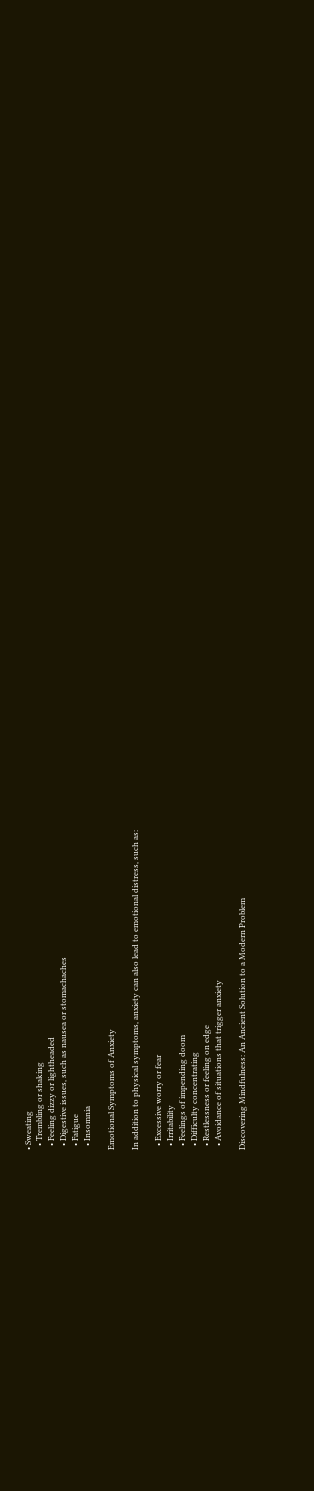• Sweating
  • Trembling or shaking
  • Feeling dizzy or lightheaded
  • Digestive issues, such as nausea or stomachaches
  • Fatigue
  • Insomnia

Emotional Symptoms of Anxiety

In addition to physical symptoms, anxiety can also lead to emotional distress, such as:

  • Excessive worry or fear
  • Irritability
  • Feelings of impending doom
  • Difficulty concentrating
  • Restlessness or feeling on edge
  • Avoidance of situations that trigger anxiety

Discovering Mindfulness: An Ancient Solution to a Modern Problem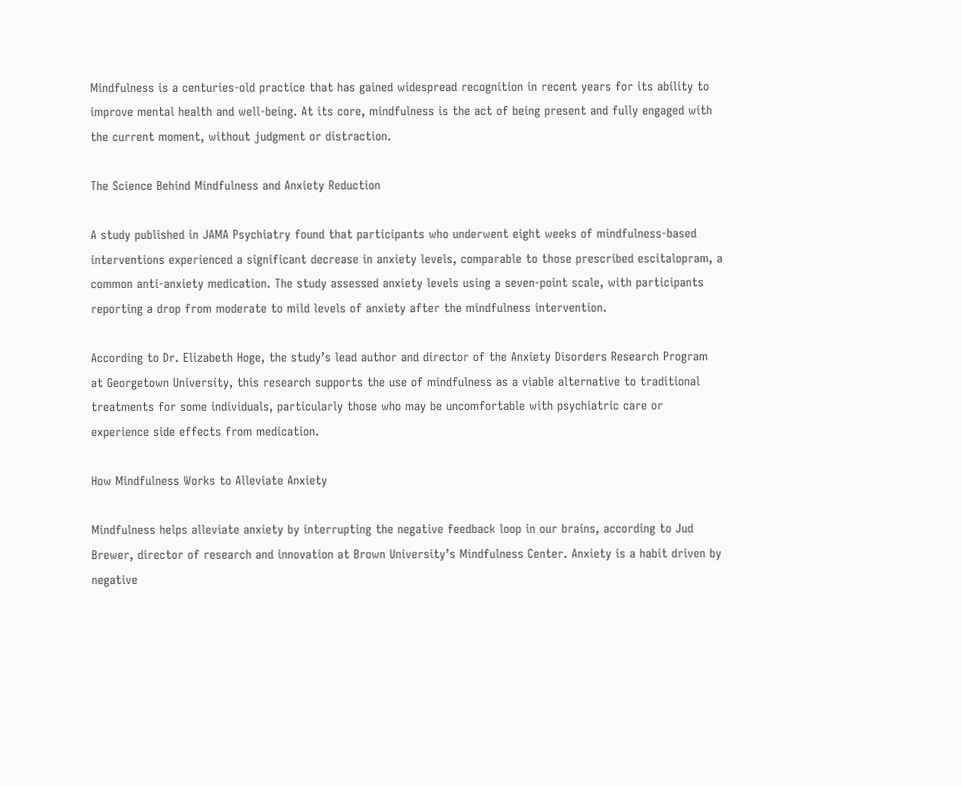Mindfulness is a centuries-old practice that has gained widespread recognition in recent years for its ability to improve mental health and well-being. At its core, mindfulness is the act of being present and fully engaged with the current moment, without judgment or distraction.

The Science Behind Mindfulness and Anxiety Reduction

A study published in JAMA Psychiatry found that participants who underwent eight weeks of mindfulness-based interventions experienced a significant decrease in anxiety levels, comparable to those prescribed escitalopram, a common anti-anxiety medication. The study assessed anxiety levels using a seven-point scale, with participants reporting a drop from moderate to mild levels of anxiety after the mindfulness intervention.

According to Dr. Elizabeth Hoge, the study’s lead author and director of the Anxiety Disorders Research Program at Georgetown University, this research supports the use of mindfulness as a viable alternative to traditional treatments for some individuals, particularly those who may be uncomfortable with psychiatric care or experience side effects from medication.

How Mindfulness Works to Alleviate Anxiety

Mindfulness helps alleviate anxiety by interrupting the negative feedback loop in our brains, according to Jud Brewer, director of research and innovation at Brown University’s Mindfulness Center. Anxiety is a habit driven by negative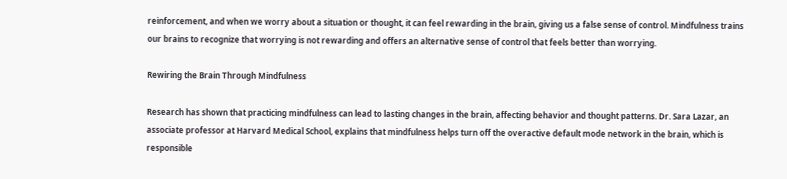reinforcement, and when we worry about a situation or thought, it can feel rewarding in the brain, giving us a false sense of control. Mindfulness trains our brains to recognize that worrying is not rewarding and offers an alternative sense of control that feels better than worrying.

Rewiring the Brain Through Mindfulness

Research has shown that practicing mindfulness can lead to lasting changes in the brain, affecting behavior and thought patterns. Dr. Sara Lazar, an associate professor at Harvard Medical School, explains that mindfulness helps turn off the overactive default mode network in the brain, which is responsible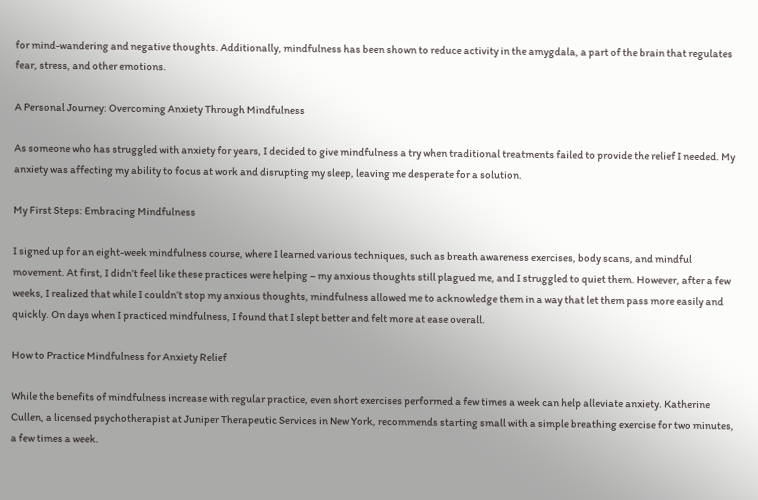for mind-wandering and negative thoughts. Additionally, mindfulness has been shown to reduce activity in the amygdala, a part of the brain that regulates fear, stress, and other emotions.

A Personal Journey: Overcoming Anxiety Through Mindfulness

As someone who has struggled with anxiety for years, I decided to give mindfulness a try when traditional treatments failed to provide the relief I needed. My anxiety was affecting my ability to focus at work and disrupting my sleep, leaving me desperate for a solution.

My First Steps: Embracing Mindfulness

I signed up for an eight-week mindfulness course, where I learned various techniques, such as breath awareness exercises, body scans, and mindful movement. At first, I didn’t feel like these practices were helping – my anxious thoughts still plagued me, and I struggled to quiet them. However, after a few weeks, I realized that while I couldn’t stop my anxious thoughts, mindfulness allowed me to acknowledge them in a way that let them pass more easily and quickly. On days when I practiced mindfulness, I found that I slept better and felt more at ease overall.

How to Practice Mindfulness for Anxiety Relief

While the benefits of mindfulness increase with regular practice, even short exercises performed a few times a week can help alleviate anxiety. Katherine Cullen, a licensed psychotherapist at Juniper Therapeutic Services in New York, recommends starting small with a simple breathing exercise for two minutes, a few times a week.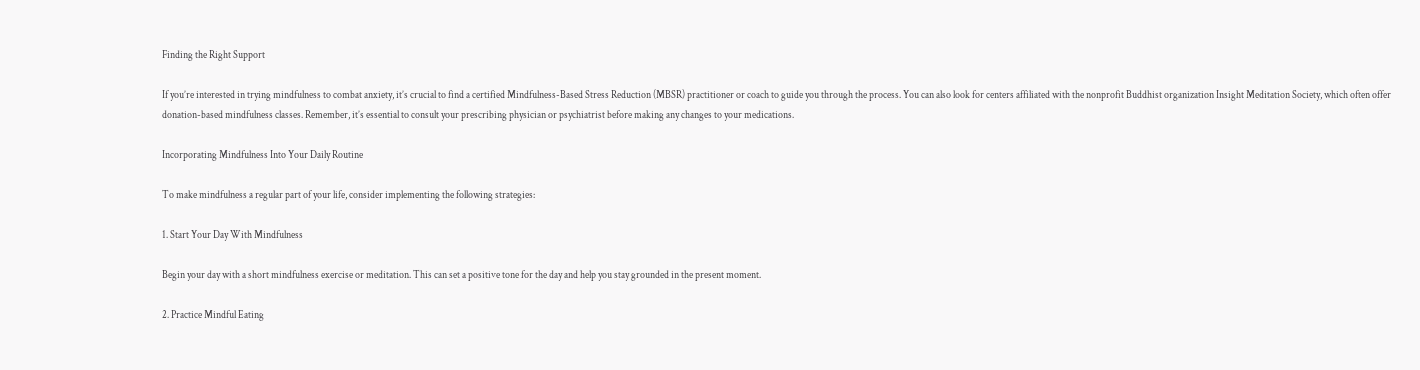Finding the Right Support

If you’re interested in trying mindfulness to combat anxiety, it’s crucial to find a certified Mindfulness-Based Stress Reduction (MBSR) practitioner or coach to guide you through the process. You can also look for centers affiliated with the nonprofit Buddhist organization Insight Meditation Society, which often offer donation-based mindfulness classes. Remember, it’s essential to consult your prescribing physician or psychiatrist before making any changes to your medications.

Incorporating Mindfulness Into Your Daily Routine

To make mindfulness a regular part of your life, consider implementing the following strategies:

1. Start Your Day With Mindfulness

Begin your day with a short mindfulness exercise or meditation. This can set a positive tone for the day and help you stay grounded in the present moment.

2. Practice Mindful Eating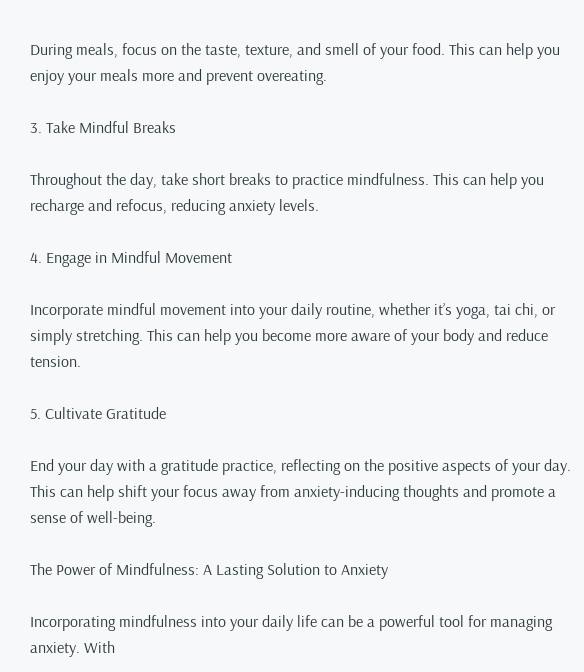During meals, focus on the taste, texture, and smell of your food. This can help you enjoy your meals more and prevent overeating.

3. Take Mindful Breaks

Throughout the day, take short breaks to practice mindfulness. This can help you recharge and refocus, reducing anxiety levels.

4. Engage in Mindful Movement

Incorporate mindful movement into your daily routine, whether it’s yoga, tai chi, or simply stretching. This can help you become more aware of your body and reduce tension.

5. Cultivate Gratitude

End your day with a gratitude practice, reflecting on the positive aspects of your day. This can help shift your focus away from anxiety-inducing thoughts and promote a sense of well-being.

The Power of Mindfulness: A Lasting Solution to Anxiety

Incorporating mindfulness into your daily life can be a powerful tool for managing anxiety. With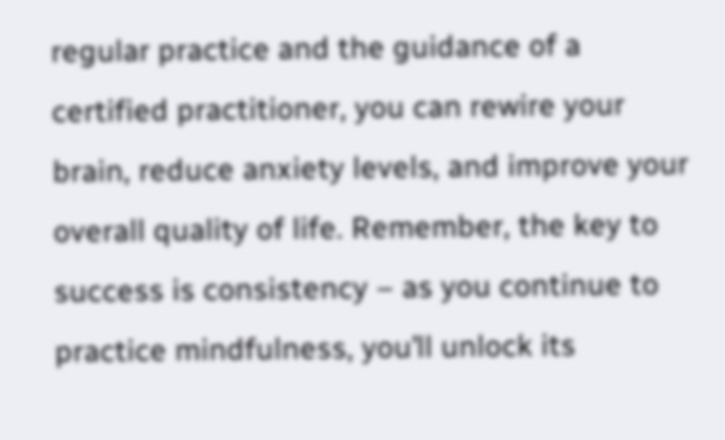regular practice and the guidance of a certified practitioner, you can rewire your brain, reduce anxiety levels, and improve your overall quality of life. Remember, the key to success is consistency – as you continue to practice mindfulness, you’ll unlock its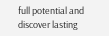full potential and discover lasting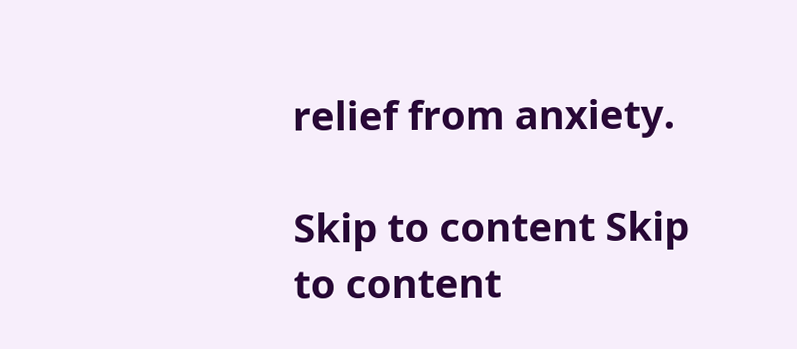relief from anxiety.

Skip to content Skip to content